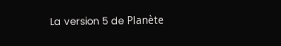La version 5 de Planète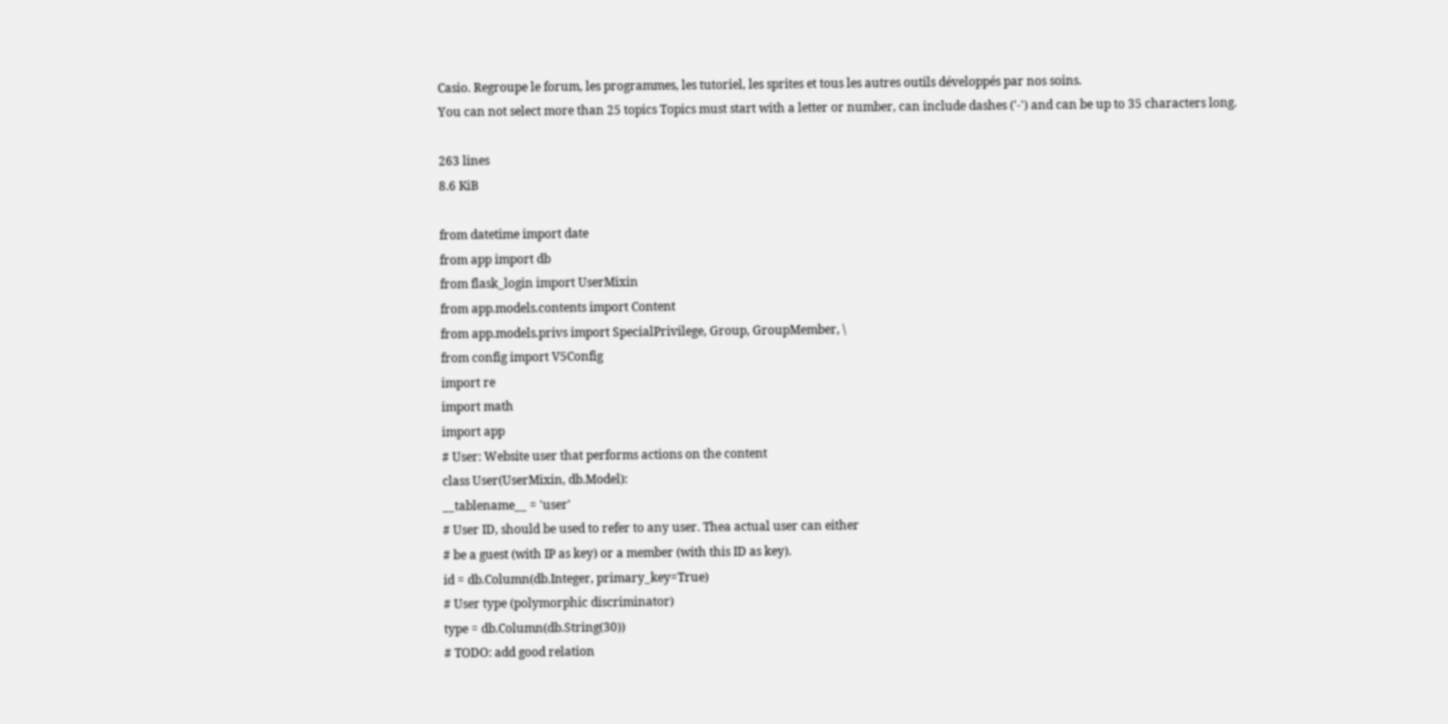Casio. Regroupe le forum, les programmes, les tutoriel, les sprites et tous les autres outils développés par nos soins.
You can not select more than 25 topics Topics must start with a letter or number, can include dashes ('-') and can be up to 35 characters long.

263 lines
8.6 KiB

from datetime import date
from app import db
from flask_login import UserMixin
from app.models.contents import Content
from app.models.privs import SpecialPrivilege, Group, GroupMember, \
from config import V5Config
import re
import math
import app
# User: Website user that performs actions on the content
class User(UserMixin, db.Model):
__tablename__ = 'user'
# User ID, should be used to refer to any user. Thea actual user can either
# be a guest (with IP as key) or a member (with this ID as key).
id = db.Column(db.Integer, primary_key=True)
# User type (polymorphic discriminator)
type = db.Column(db.String(30))
# TODO: add good relation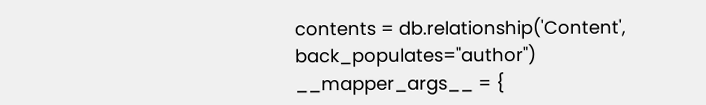contents = db.relationship('Content', back_populates="author")
__mapper_args__ = {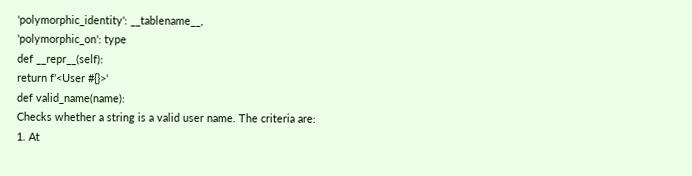'polymorphic_identity': __tablename__,
'polymorphic_on': type
def __repr__(self):
return f'<User #{}>'
def valid_name(name):
Checks whether a string is a valid user name. The criteria are:
1. At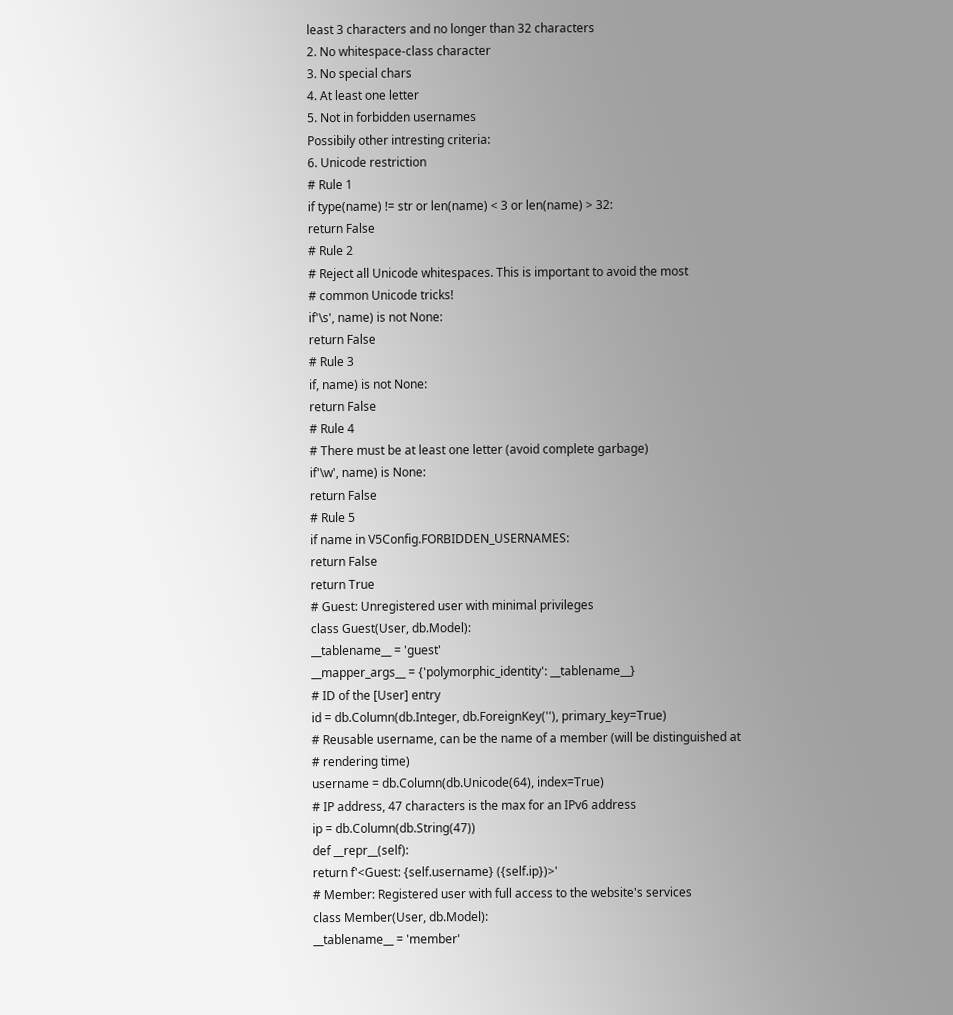least 3 characters and no longer than 32 characters
2. No whitespace-class character
3. No special chars
4. At least one letter
5. Not in forbidden usernames
Possibily other intresting criteria:
6. Unicode restriction
# Rule 1
if type(name) != str or len(name) < 3 or len(name) > 32:
return False
# Rule 2
# Reject all Unicode whitespaces. This is important to avoid the most
# common Unicode tricks!
if'\s', name) is not None:
return False
# Rule 3
if, name) is not None:
return False
# Rule 4
# There must be at least one letter (avoid complete garbage)
if'\w', name) is None:
return False
# Rule 5
if name in V5Config.FORBIDDEN_USERNAMES:
return False
return True
# Guest: Unregistered user with minimal privileges
class Guest(User, db.Model):
__tablename__ = 'guest'
__mapper_args__ = {'polymorphic_identity': __tablename__}
# ID of the [User] entry
id = db.Column(db.Integer, db.ForeignKey(''), primary_key=True)
# Reusable username, can be the name of a member (will be distinguished at
# rendering time)
username = db.Column(db.Unicode(64), index=True)
# IP address, 47 characters is the max for an IPv6 address
ip = db.Column(db.String(47))
def __repr__(self):
return f'<Guest: {self.username} ({self.ip})>'
# Member: Registered user with full access to the website's services
class Member(User, db.Model):
__tablename__ = 'member'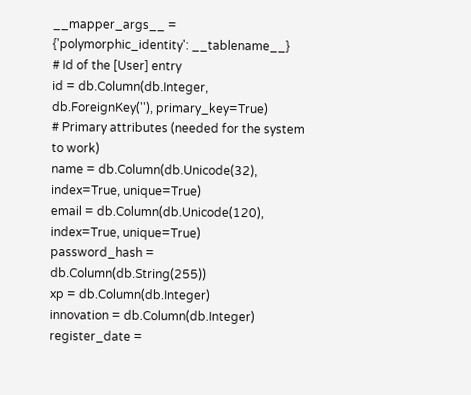__mapper_args__ = {'polymorphic_identity': __tablename__}
# Id of the [User] entry
id = db.Column(db.Integer, db.ForeignKey(''), primary_key=True)
# Primary attributes (needed for the system to work)
name = db.Column(db.Unicode(32), index=True, unique=True)
email = db.Column(db.Unicode(120), index=True, unique=True)
password_hash = db.Column(db.String(255))
xp = db.Column(db.Integer)
innovation = db.Column(db.Integer)
register_date =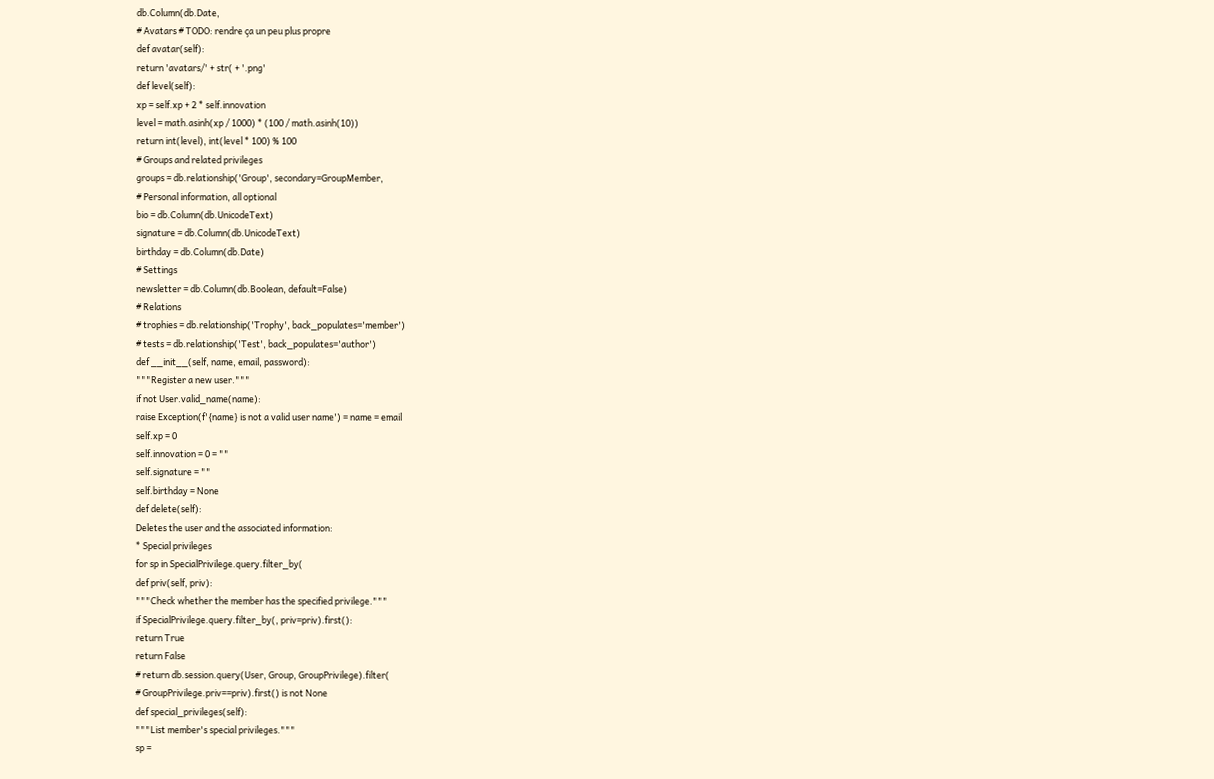db.Column(db.Date,
# Avatars # TODO: rendre ça un peu plus propre
def avatar(self):
return 'avatars/' + str( + '.png'
def level(self):
xp = self.xp + 2 * self.innovation
level = math.asinh(xp / 1000) * (100 / math.asinh(10))
return int(level), int(level * 100) % 100
# Groups and related privileges
groups = db.relationship('Group', secondary=GroupMember,
# Personal information, all optional
bio = db.Column(db.UnicodeText)
signature = db.Column(db.UnicodeText)
birthday = db.Column(db.Date)
# Settings
newsletter = db.Column(db.Boolean, default=False)
# Relations
# trophies = db.relationship('Trophy', back_populates='member')
# tests = db.relationship('Test', back_populates='author')
def __init__(self, name, email, password):
"""Register a new user."""
if not User.valid_name(name):
raise Exception(f'{name} is not a valid user name') = name = email
self.xp = 0
self.innovation = 0 = ""
self.signature = ""
self.birthday = None
def delete(self):
Deletes the user and the associated information:
* Special privileges
for sp in SpecialPrivilege.query.filter_by(
def priv(self, priv):
"""Check whether the member has the specified privilege."""
if SpecialPrivilege.query.filter_by(, priv=priv).first():
return True
return False
# return db.session.query(User, Group, GroupPrivilege).filter(
# GroupPrivilege.priv==priv).first() is not None
def special_privileges(self):
"""List member's special privileges."""
sp =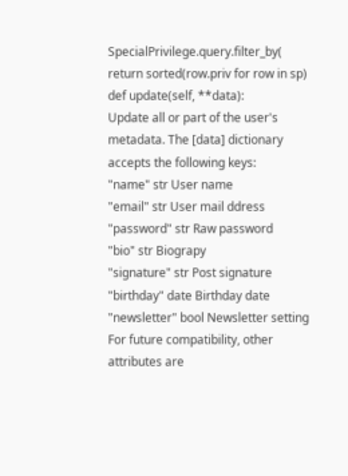SpecialPrivilege.query.filter_by(
return sorted(row.priv for row in sp)
def update(self, **data):
Update all or part of the user's metadata. The [data] dictionary
accepts the following keys:
"name" str User name
"email" str User mail ddress
"password" str Raw password
"bio" str Biograpy
"signature" str Post signature
"birthday" date Birthday date
"newsletter" bool Newsletter setting
For future compatibility, other attributes are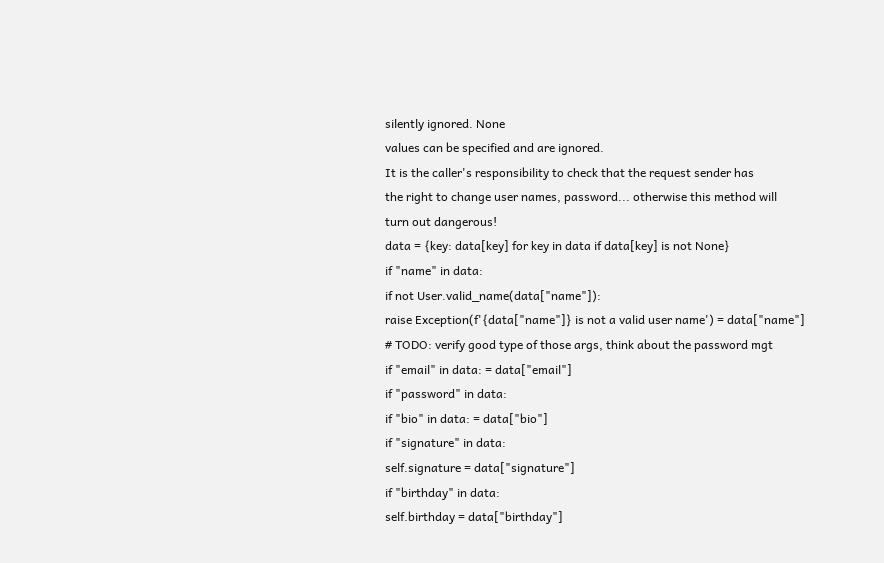silently ignored. None
values can be specified and are ignored.
It is the caller's responsibility to check that the request sender has
the right to change user names, password... otherwise this method will
turn out dangerous!
data = {key: data[key] for key in data if data[key] is not None}
if "name" in data:
if not User.valid_name(data["name"]):
raise Exception(f'{data["name"]} is not a valid user name') = data["name"]
# TODO: verify good type of those args, think about the password mgt
if "email" in data: = data["email"]
if "password" in data:
if "bio" in data: = data["bio"]
if "signature" in data:
self.signature = data["signature"]
if "birthday" in data:
self.birthday = data["birthday"]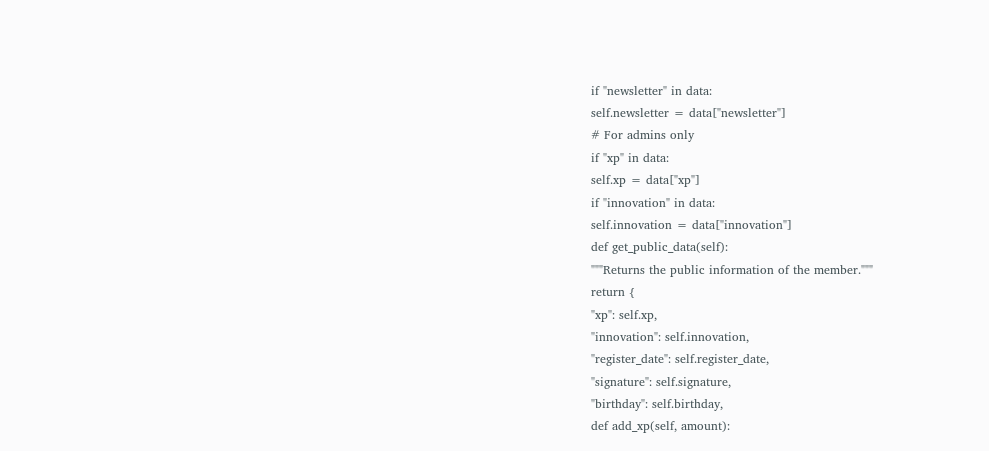if "newsletter" in data:
self.newsletter = data["newsletter"]
# For admins only
if "xp" in data:
self.xp = data["xp"]
if "innovation" in data:
self.innovation = data["innovation"]
def get_public_data(self):
"""Returns the public information of the member."""
return {
"xp": self.xp,
"innovation": self.innovation,
"register_date": self.register_date,
"signature": self.signature,
"birthday": self.birthday,
def add_xp(self, amount):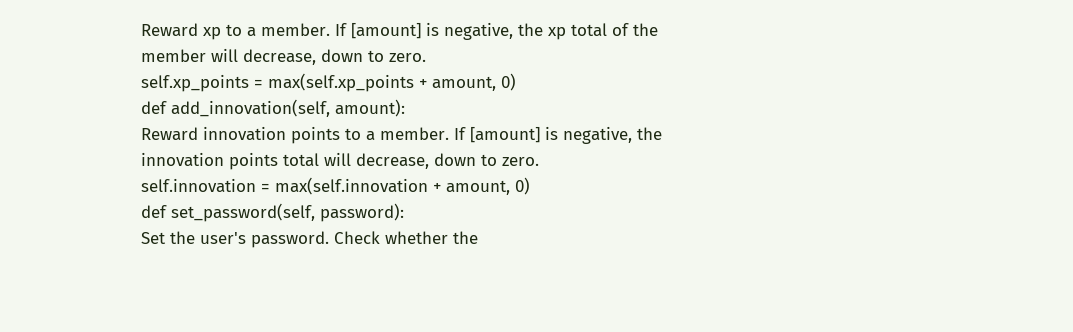Reward xp to a member. If [amount] is negative, the xp total of the
member will decrease, down to zero.
self.xp_points = max(self.xp_points + amount, 0)
def add_innovation(self, amount):
Reward innovation points to a member. If [amount] is negative, the
innovation points total will decrease, down to zero.
self.innovation = max(self.innovation + amount, 0)
def set_password(self, password):
Set the user's password. Check whether the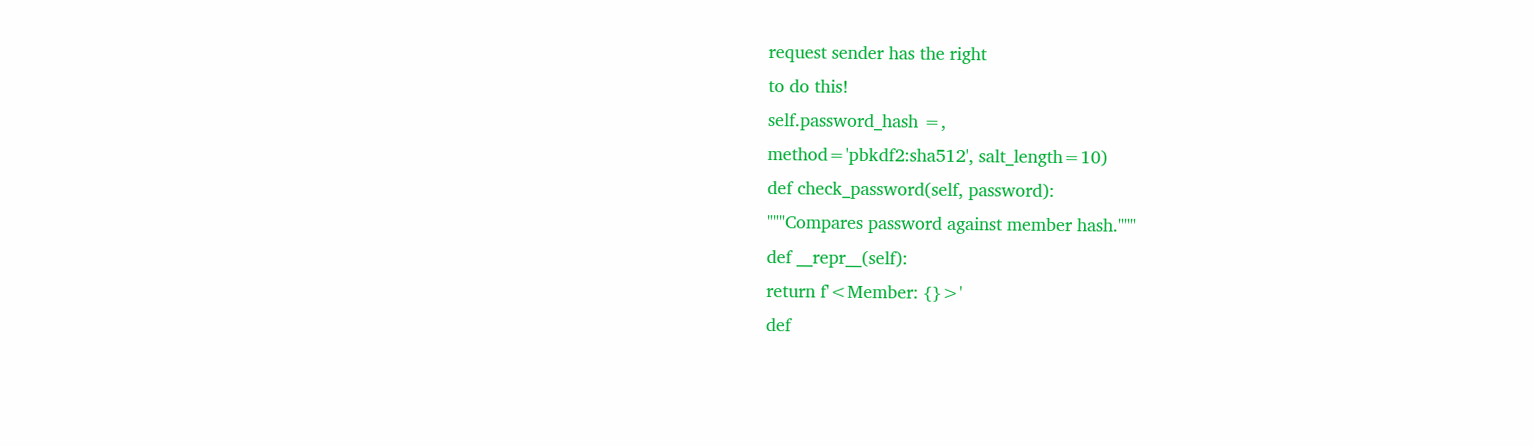request sender has the right
to do this!
self.password_hash =,
method='pbkdf2:sha512', salt_length=10)
def check_password(self, password):
"""Compares password against member hash."""
def __repr__(self):
return f'<Member: {}>'
def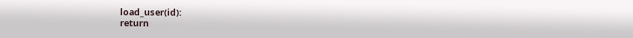load_user(id):
return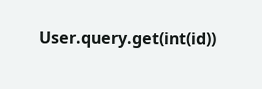User.query.get(int(id))